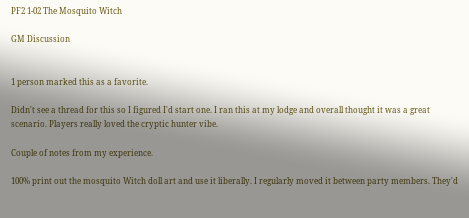PF2 1-02 The Mosquito Witch

GM Discussion


1 person marked this as a favorite.

Didn't see a thread for this so I figured I'd start one. I ran this at my lodge and overall thought it was a great scenario. Players really loved the cryptic hunter vibe.

Couple of notes from my experience.

100% print out the mosquito Witch doll art and use it liberally. I regularly moved it between party members. They'd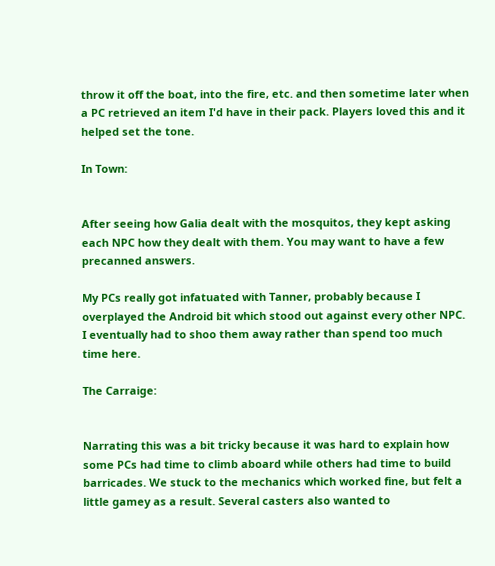throw it off the boat, into the fire, etc. and then sometime later when a PC retrieved an item I'd have in their pack. Players loved this and it helped set the tone.

In Town:


After seeing how Galia dealt with the mosquitos, they kept asking each NPC how they dealt with them. You may want to have a few precanned answers.

My PCs really got infatuated with Tanner, probably because I overplayed the Android bit which stood out against every other NPC. I eventually had to shoo them away rather than spend too much time here.

The Carraige:


Narrating this was a bit tricky because it was hard to explain how some PCs had time to climb aboard while others had time to build barricades. We stuck to the mechanics which worked fine, but felt a little gamey as a result. Several casters also wanted to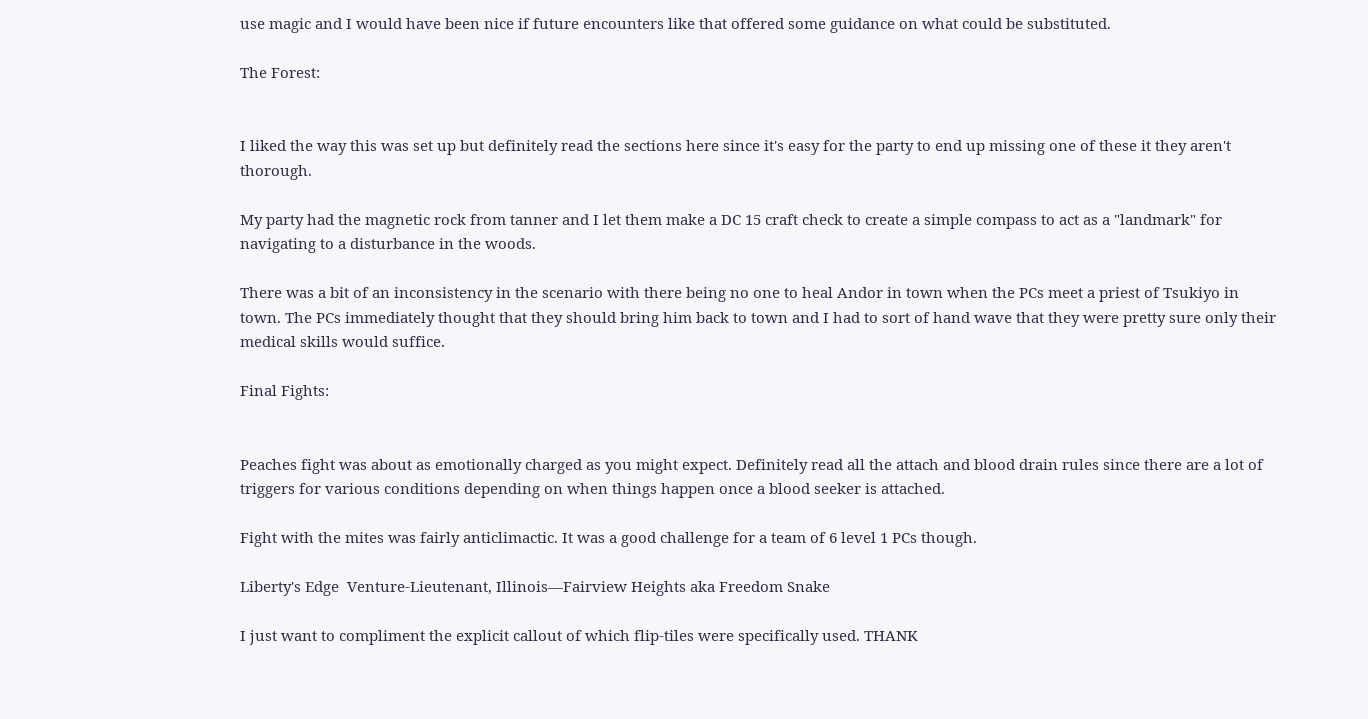use magic and I would have been nice if future encounters like that offered some guidance on what could be substituted.

The Forest:


I liked the way this was set up but definitely read the sections here since it's easy for the party to end up missing one of these it they aren't thorough.

My party had the magnetic rock from tanner and I let them make a DC 15 craft check to create a simple compass to act as a "landmark" for navigating to a disturbance in the woods.

There was a bit of an inconsistency in the scenario with there being no one to heal Andor in town when the PCs meet a priest of Tsukiyo in town. The PCs immediately thought that they should bring him back to town and I had to sort of hand wave that they were pretty sure only their medical skills would suffice.

Final Fights:


Peaches fight was about as emotionally charged as you might expect. Definitely read all the attach and blood drain rules since there are a lot of triggers for various conditions depending on when things happen once a blood seeker is attached.

Fight with the mites was fairly anticlimactic. It was a good challenge for a team of 6 level 1 PCs though.

Liberty's Edge  Venture-Lieutenant, Illinois—Fairview Heights aka Freedom Snake

I just want to compliment the explicit callout of which flip-tiles were specifically used. THANK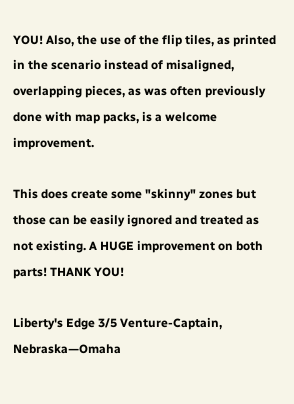YOU! Also, the use of the flip tiles, as printed in the scenario instead of misaligned, overlapping pieces, as was often previously done with map packs, is a welcome improvement.

This does create some "skinny" zones but those can be easily ignored and treated as not existing. A HUGE improvement on both parts! THANK YOU!

Liberty's Edge 3/5 Venture-Captain, Nebraska—Omaha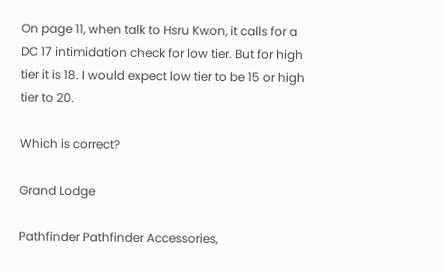On page 11, when talk to Hsru Kwon, it calls for a DC 17 intimidation check for low tier. But for high tier it is 18. I would expect low tier to be 15 or high tier to 20.

Which is correct?

Grand Lodge

Pathfinder Pathfinder Accessories,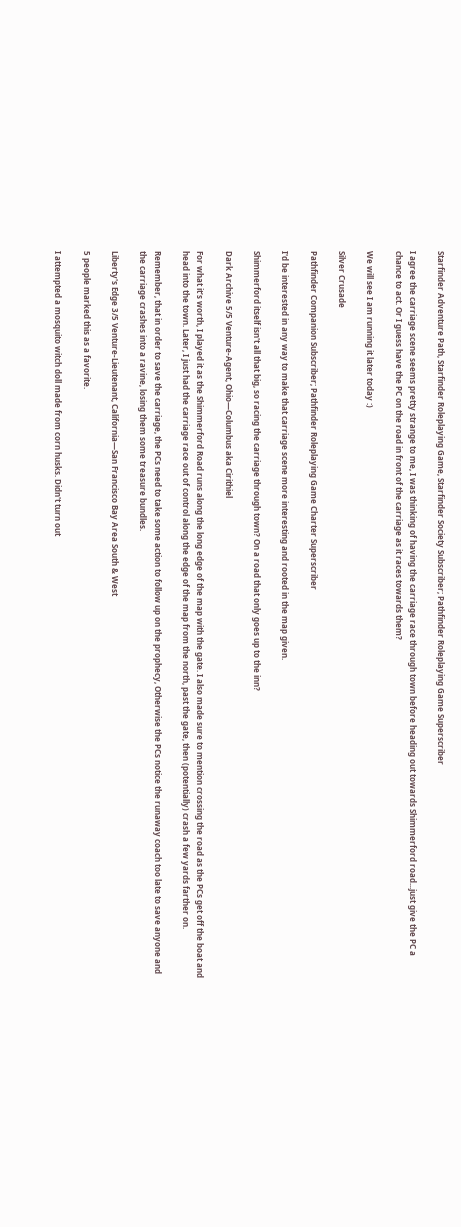Starfinder Adventure Path, Starfinder Roleplaying Game, Starfinder Society Subscriber; Pathfinder Roleplaying Game Superscriber

I agree the carriage scene seems pretty strange to me, I was thinking of having the carriage race through town before heading out towards Shimmerford road...just give the PC a chance to act. Or I guess have the PC on the road in front of the carriage as it races towards them?

We will see I am running it later today :)

Silver Crusade

Pathfinder Companion Subscriber; Pathfinder Roleplaying Game Charter Superscriber

I'd be interested in any way to make that carriage scene more interesting and rooted in the map given.

Shimmerford itself isn't all that big, so racing the carriage through town? On a road that only goes up to the inn?

Dark Archive 5/5 Venture-Agent, Ohio—Columbus aka Cirithiel

For what it’s worth, I played it as the Shimmerford Road runs along the long edge of the map with the gate. I also made sure to mention crossing the road as the PCs get off the boat and head into the town. Later, I just had the carriage race out of control along the edge of the map from the north, past the gate, then (potentially) crash a few yards farther on.

Remember, that in order to save the carriage, the PCs need to take some action to follow up on the prophecy, Otherwise the PCs notice the runaway coach too late to save anyone and the carriage crashes into a ravine, losing them some treasure bundles.

Liberty's Edge 3/5 Venture-Lieutenant, California—San Francisco Bay Area South & West

5 people marked this as a favorite.

I attempted a mosquito witch doll made from corn husks. Didn't turn out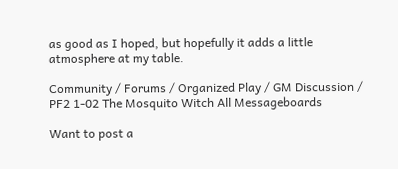as good as I hoped, but hopefully it adds a little atmosphere at my table.

Community / Forums / Organized Play / GM Discussion / PF2 1-02 The Mosquito Witch All Messageboards

Want to post a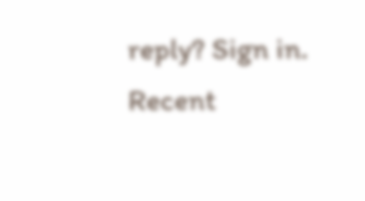reply? Sign in.
Recent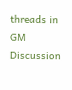threads in GM Discussion